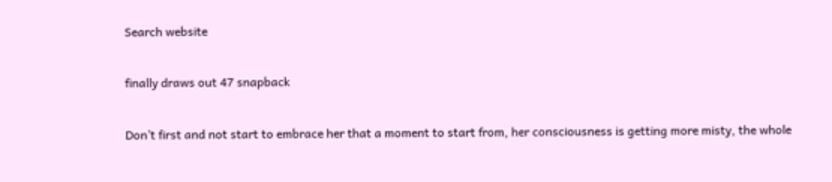Search website

finally draws out 47 snapback

Don’t first and not start to embrace her that a moment to start from, her consciousness is getting more misty, the whole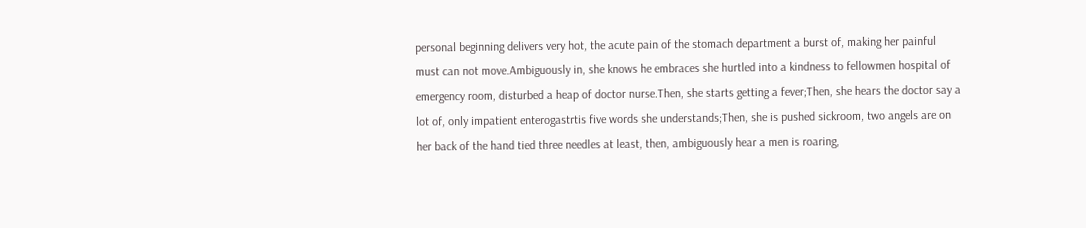personal beginning delivers very hot, the acute pain of the stomach department a burst of, making her painful must can not move.Ambiguously in, she knows he embraces she hurtled into a kindness to fellowmen hospital of emergency room, disturbed a heap of doctor nurse.Then, she starts getting a fever;Then, she hears the doctor say a lot of, only impatient enterogastrtis five words she understands;Then, she is pushed sickroom, two angels are on her back of the hand tied three needles at least, then, ambiguously hear a men is roaring,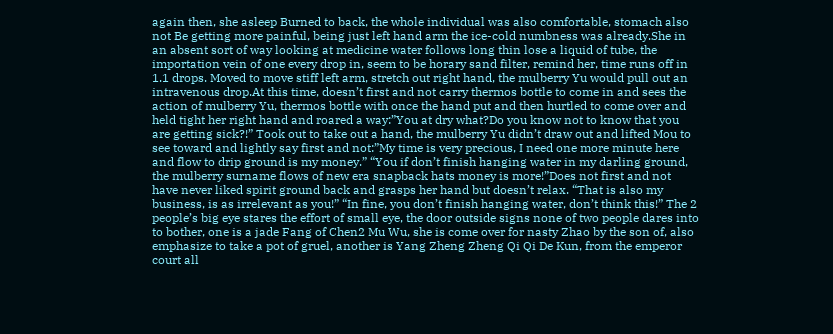again then, she asleep Burned to back, the whole individual was also comfortable, stomach also not Be getting more painful, being just left hand arm the ice-cold numbness was already.She in an absent sort of way looking at medicine water follows long thin lose a liquid of tube, the importation vein of one every drop in, seem to be horary sand filter, remind her, time runs off in 1.1 drops. Moved to move stiff left arm, stretch out right hand, the mulberry Yu would pull out an intravenous drop.At this time, doesn’t first and not carry thermos bottle to come in and sees the action of mulberry Yu, thermos bottle with once the hand put and then hurtled to come over and held tight her right hand and roared a way:”You at dry what?Do you know not to know that you are getting sick?!” Took out to take out a hand, the mulberry Yu didn’t draw out and lifted Mou to see toward and lightly say first and not:”My time is very precious, I need one more minute here and flow to drip ground is my money.” “You if don’t finish hanging water in my darling ground, the mulberry surname flows of new era snapback hats money is more!”Does not first and not have never liked spirit ground back and grasps her hand but doesn’t relax. “That is also my business, is as irrelevant as you!” “In fine, you don’t finish hanging water, don’t think this!” The 2 people’s big eye stares the effort of small eye, the door outside signs none of two people dares into to bother, one is a jade Fang of Chen2 Mu Wu, she is come over for nasty Zhao by the son of, also emphasize to take a pot of gruel, another is Yang Zheng Zheng Qi Qi De Kun, from the emperor court all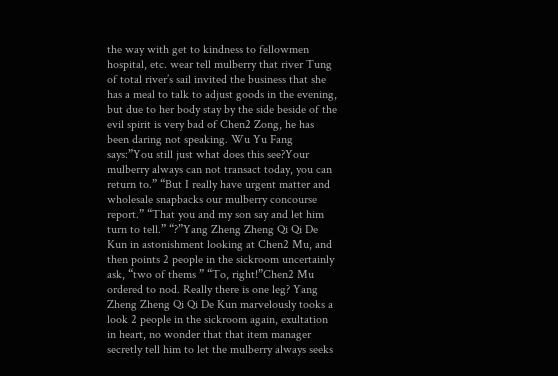the way with get to kindness to fellowmen hospital, etc. wear tell mulberry that river Tung of total river’s sail invited the business that she has a meal to talk to adjust goods in the evening, but due to her body stay by the side beside of the evil spirit is very bad of Chen2 Zong, he has been daring not speaking. Wu Yu Fang says:”You still just what does this see?Your mulberry always can not transact today, you can return to.” “But I really have urgent matter and wholesale snapbacks our mulberry concourse report.” “That you and my son say and let him turn to tell.” “?”Yang Zheng Zheng Qi Qi De Kun in astonishment looking at Chen2 Mu, and then points 2 people in the sickroom uncertainly ask, “two of thems ” “To, right!”Chen2 Mu ordered to nod. Really there is one leg? Yang Zheng Zheng Qi Qi De Kun marvelously tooks a look 2 people in the sickroom again, exultation in heart, no wonder that that item manager secretly tell him to let the mulberry always seeks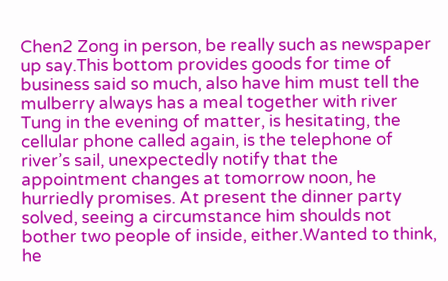Chen2 Zong in person, be really such as newspaper up say.This bottom provides goods for time of business said so much, also have him must tell the mulberry always has a meal together with river Tung in the evening of matter, is hesitating, the cellular phone called again, is the telephone of river’s sail, unexpectedly notify that the appointment changes at tomorrow noon, he hurriedly promises. At present the dinner party solved, seeing a circumstance him shoulds not bother two people of inside, either.Wanted to think, he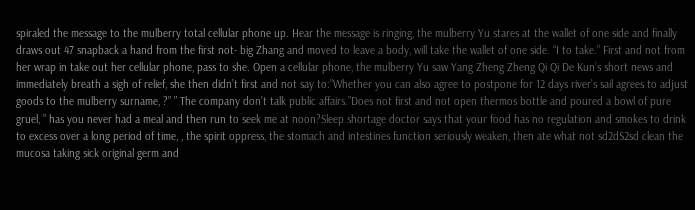spiraled the message to the mulberry total cellular phone up. Hear the message is ringing, the mulberry Yu stares at the wallet of one side and finally draws out 47 snapback a hand from the first not- big Zhang and moved to leave a body, will take the wallet of one side. “I to take.” First and not from her wrap in take out her cellular phone, pass to she. Open a cellular phone, the mulberry Yu saw Yang Zheng Zheng Qi Qi De Kun’s short news and immediately breath a sigh of relief, she then didn’t first and not say to:”Whether you can also agree to postpone for 12 days river’s sail agrees to adjust goods to the mulberry surname, ?” ” The company don’t talk public affairs.”Does not first and not open thermos bottle and poured a bowl of pure gruel, ” has you never had a meal and then run to seek me at noon?Sleep shortage doctor says that your food has no regulation and smokes to drink to excess over a long period of time, , the spirit oppress, the stomach and intestines function seriously weaken, then ate what not sd2dS2sd clean the mucosa taking sick original germ and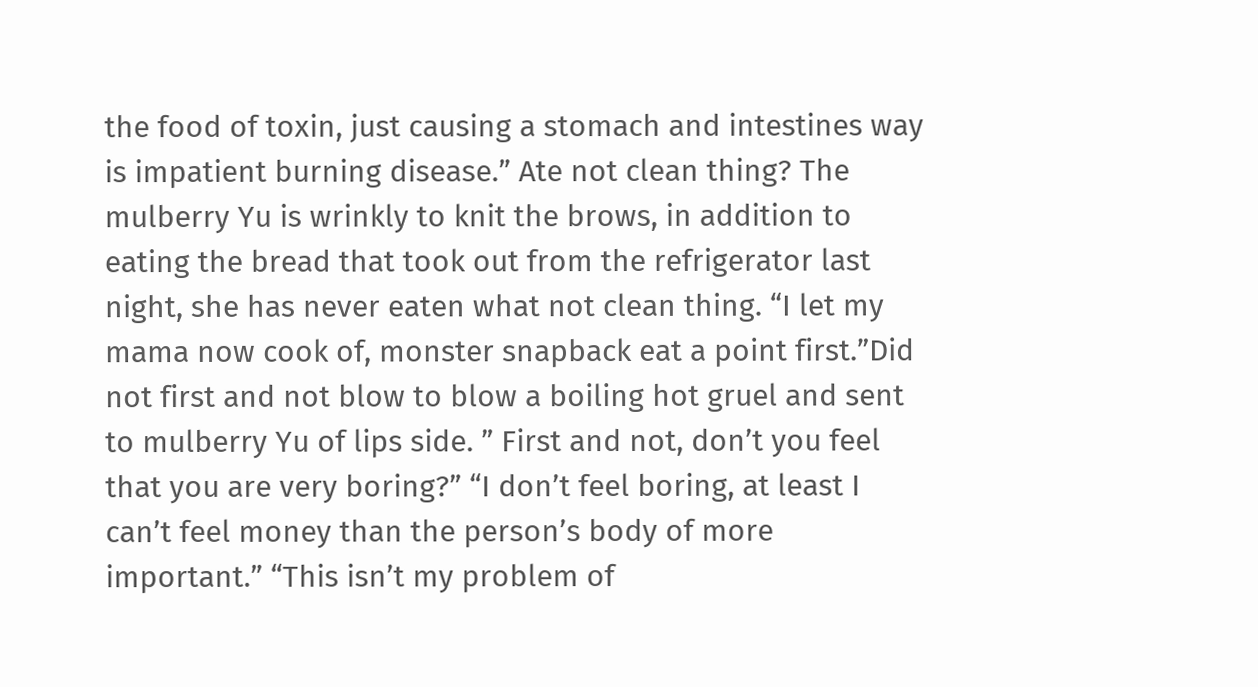the food of toxin, just causing a stomach and intestines way is impatient burning disease.” Ate not clean thing? The mulberry Yu is wrinkly to knit the brows, in addition to eating the bread that took out from the refrigerator last night, she has never eaten what not clean thing. “I let my mama now cook of, monster snapback eat a point first.”Did not first and not blow to blow a boiling hot gruel and sent to mulberry Yu of lips side. ” First and not, don’t you feel that you are very boring?” “I don’t feel boring, at least I can’t feel money than the person’s body of more important.” “This isn’t my problem of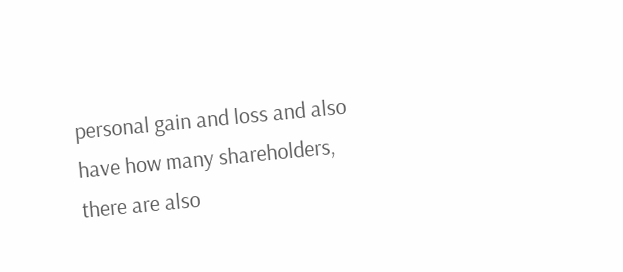personal gain and loss and also have how many shareholders, there are also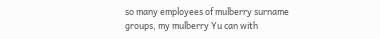so many employees of mulberry surname groups, my mulberry Yu can with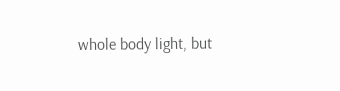whole body light, but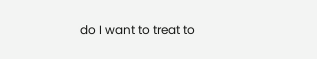do I want to treat to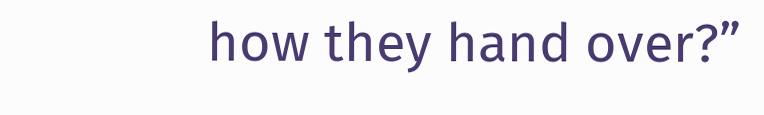how they hand over?”